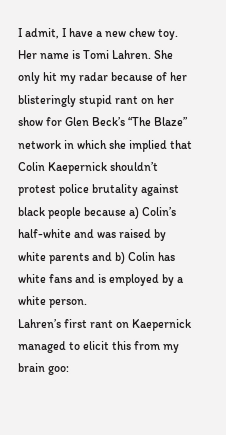I admit, I have a new chew toy. Her name is Tomi Lahren. She only hit my radar because of her blisteringly stupid rant on her show for Glen Beck’s “The Blaze” network in which she implied that Colin Kaepernick shouldn’t protest police brutality against black people because a) Colin’s half-white and was raised by white parents and b) Colin has white fans and is employed by a white person.
Lahren’s first rant on Kaepernick managed to elicit this from my brain goo: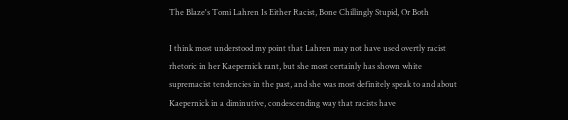The Blaze's Tomi Lahren Is Either Racist, Bone Chillingly Stupid, Or Both

I think most understood my point that Lahren may not have used overtly racist rhetoric in her Kaepernick rant, but she most certainly has shown white supremacist tendencies in the past, and she was most definitely speak to and about Kaepernick in a diminutive, condescending way that racists have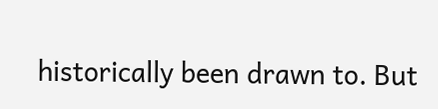historically been drawn to. But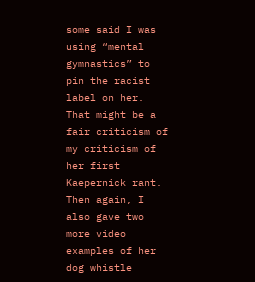some said I was using “mental gymnastics” to pin the racist label on her.
That might be a fair criticism of my criticism of her first Kaepernick rant. Then again, I also gave two more video examples of her dog whistle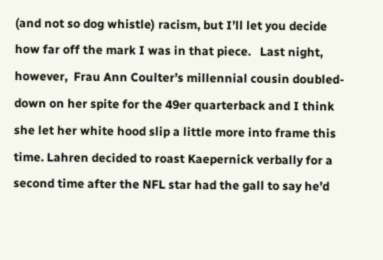(and not so dog whistle) racism, but I’ll let you decide how far off the mark I was in that piece.   Last night, however,  Frau Ann Coulter’s millennial cousin doubled-down on her spite for the 49er quarterback and I think she let her white hood slip a little more into frame this time. Lahren decided to roast Kaepernick verbally for a second time after the NFL star had the gall to say he’d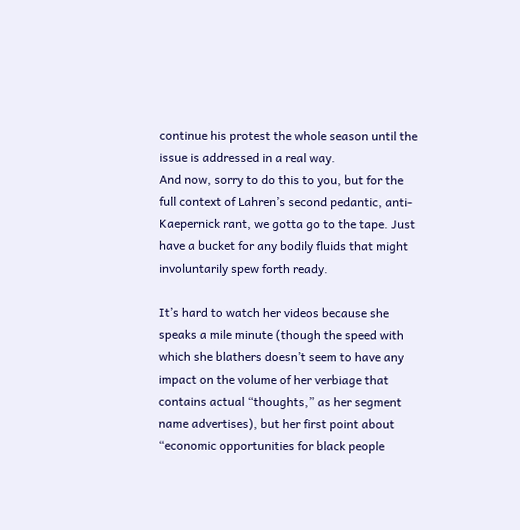continue his protest the whole season until the issue is addressed in a real way.
And now, sorry to do this to you, but for the full context of Lahren’s second pedantic, anti-Kaepernick rant, we gotta go to the tape. Just have a bucket for any bodily fluids that might involuntarily spew forth ready.

It’s hard to watch her videos because she speaks a mile minute (though the speed with which she blathers doesn’t seem to have any impact on the volume of her verbiage that contains actual “thoughts,” as her segment name advertises), but her first point about “economic opportunities for black people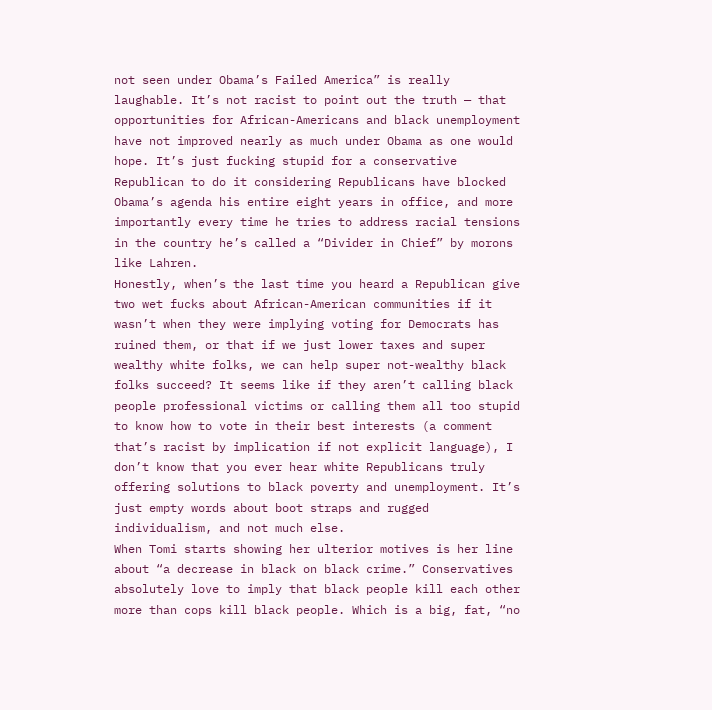not seen under Obama’s Failed America” is really laughable. It’s not racist to point out the truth — that opportunities for African-Americans and black unemployment have not improved nearly as much under Obama as one would hope. It’s just fucking stupid for a conservative Republican to do it considering Republicans have blocked Obama’s agenda his entire eight years in office, and more importantly every time he tries to address racial tensions in the country he’s called a “Divider in Chief” by morons like Lahren.
Honestly, when’s the last time you heard a Republican give two wet fucks about African-American communities if it wasn’t when they were implying voting for Democrats has ruined them, or that if we just lower taxes and super wealthy white folks, we can help super not-wealthy black folks succeed? It seems like if they aren’t calling black people professional victims or calling them all too stupid to know how to vote in their best interests (a comment that’s racist by implication if not explicit language), I don’t know that you ever hear white Republicans truly offering solutions to black poverty and unemployment. It’s just empty words about boot straps and rugged individualism, and not much else.
When Tomi starts showing her ulterior motives is her line about “a decrease in black on black crime.” Conservatives absolutely love to imply that black people kill each other more than cops kill black people. Which is a big, fat, “no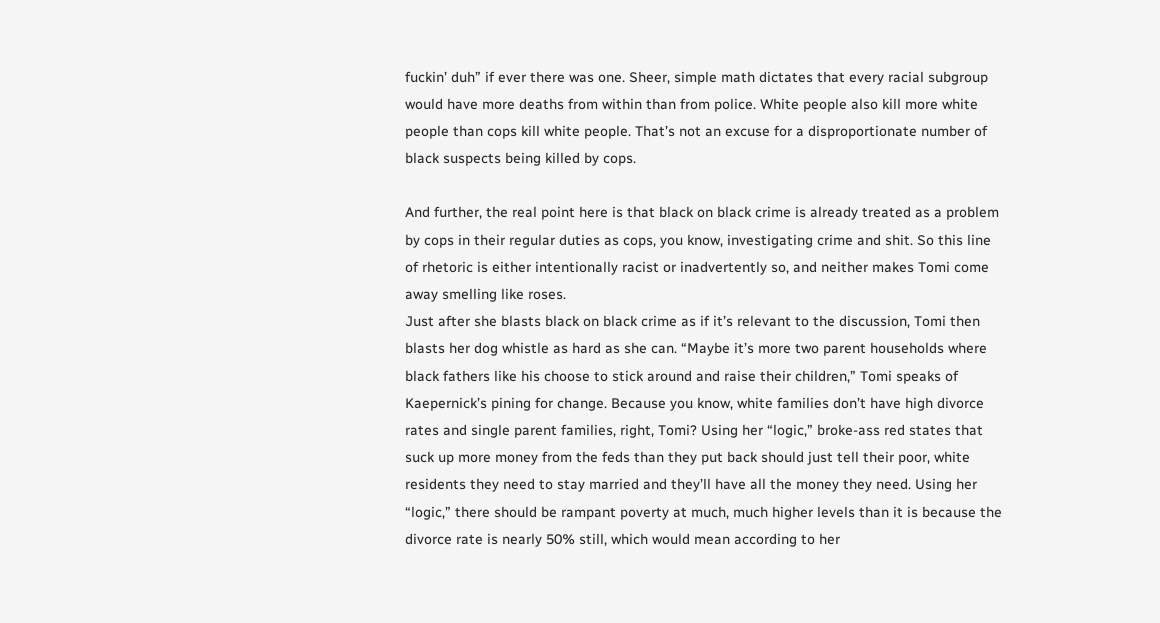fuckin’ duh” if ever there was one. Sheer, simple math dictates that every racial subgroup would have more deaths from within than from police. White people also kill more white people than cops kill white people. That’s not an excuse for a disproportionate number of black suspects being killed by cops.

And further, the real point here is that black on black crime is already treated as a problem by cops in their regular duties as cops, you know, investigating crime and shit. So this line of rhetoric is either intentionally racist or inadvertently so, and neither makes Tomi come away smelling like roses.
Just after she blasts black on black crime as if it’s relevant to the discussion, Tomi then blasts her dog whistle as hard as she can. “Maybe it’s more two parent households where black fathers like his choose to stick around and raise their children,” Tomi speaks of Kaepernick’s pining for change. Because you know, white families don’t have high divorce rates and single parent families, right, Tomi? Using her “logic,” broke-ass red states that suck up more money from the feds than they put back should just tell their poor, white residents they need to stay married and they’ll have all the money they need. Using her “logic,” there should be rampant poverty at much, much higher levels than it is because the divorce rate is nearly 50% still, which would mean according to her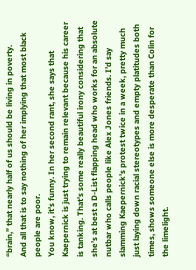“brain,” that nearly half of us should be living in poverty.
And all that is to say nothing of her implying that most black people are poor.
You know, it’s funny. In her second rant, she says that Kaepernick is just trying to remain relevant because his career is tanking. That’s some really beautiful irony considering that she’s at best a D-List flapping head who works for an absolute nutbar who calls people like Alex Jones friends. I’d say slamming Kaepernick’s protest twice in a week, pretty much just laying down racial stereotypes and empty platitudes both times, shows someone else is more desperate than Colin for the limelight.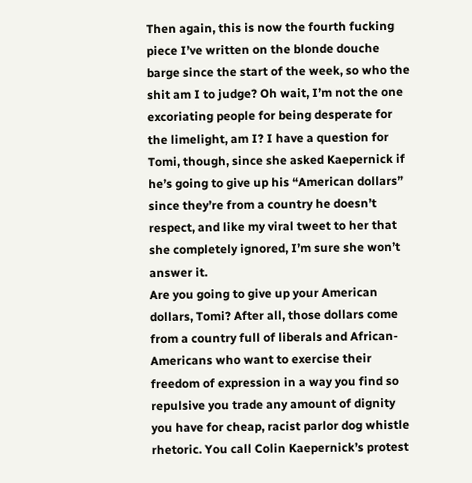Then again, this is now the fourth fucking piece I’ve written on the blonde douche barge since the start of the week, so who the shit am I to judge? Oh wait, I’m not the one excoriating people for being desperate for the limelight, am I? I have a question for Tomi, though, since she asked Kaepernick if he’s going to give up his “American dollars” since they’re from a country he doesn’t respect, and like my viral tweet to her that she completely ignored, I’m sure she won’t answer it.
Are you going to give up your American dollars, Tomi? After all, those dollars come from a country full of liberals and African-Americans who want to exercise their freedom of expression in a way you find so repulsive you trade any amount of dignity you have for cheap, racist parlor dog whistle rhetoric. You call Colin Kaepernick’s protest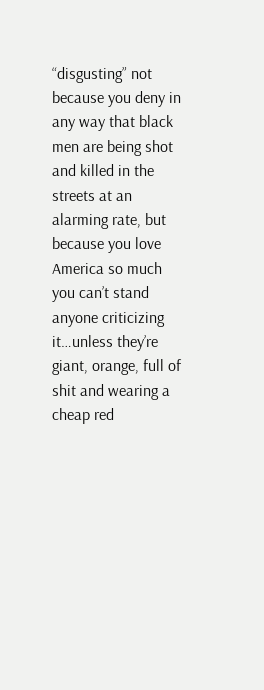“disgusting” not because you deny in any way that black men are being shot and killed in the streets at an alarming rate, but because you love America so much you can’t stand anyone criticizing it…unless they’re giant, orange, full of shit and wearing a cheap red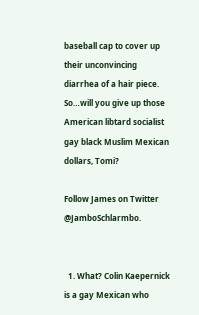baseball cap to cover up their unconvincing diarrhea of a hair piece.
So…will you give up those American libtard socialist gay black Muslim Mexican dollars, Tomi?

Follow James on Twitter @JamboSchlarmbo.


  1. What? Colin Kaepernick is a gay Mexican who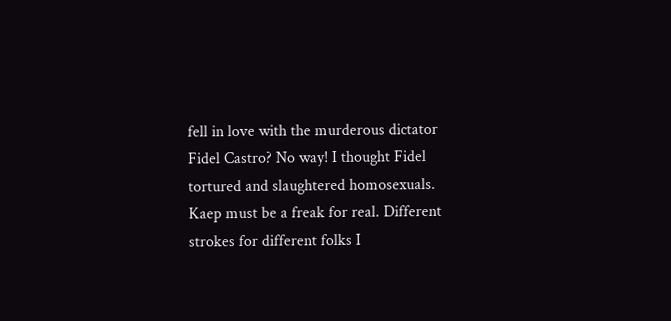fell in love with the murderous dictator Fidel Castro? No way! I thought Fidel tortured and slaughtered homosexuals. Kaep must be a freak for real. Different strokes for different folks I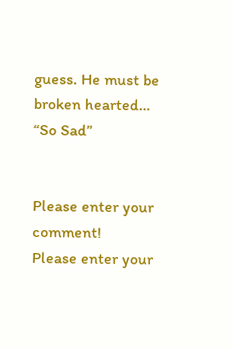guess. He must be broken hearted… “So Sad”


Please enter your comment!
Please enter your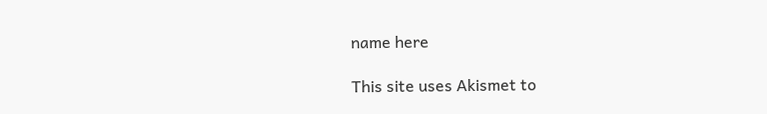name here

This site uses Akismet to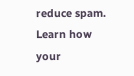reduce spam. Learn how your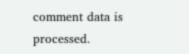comment data is processed.